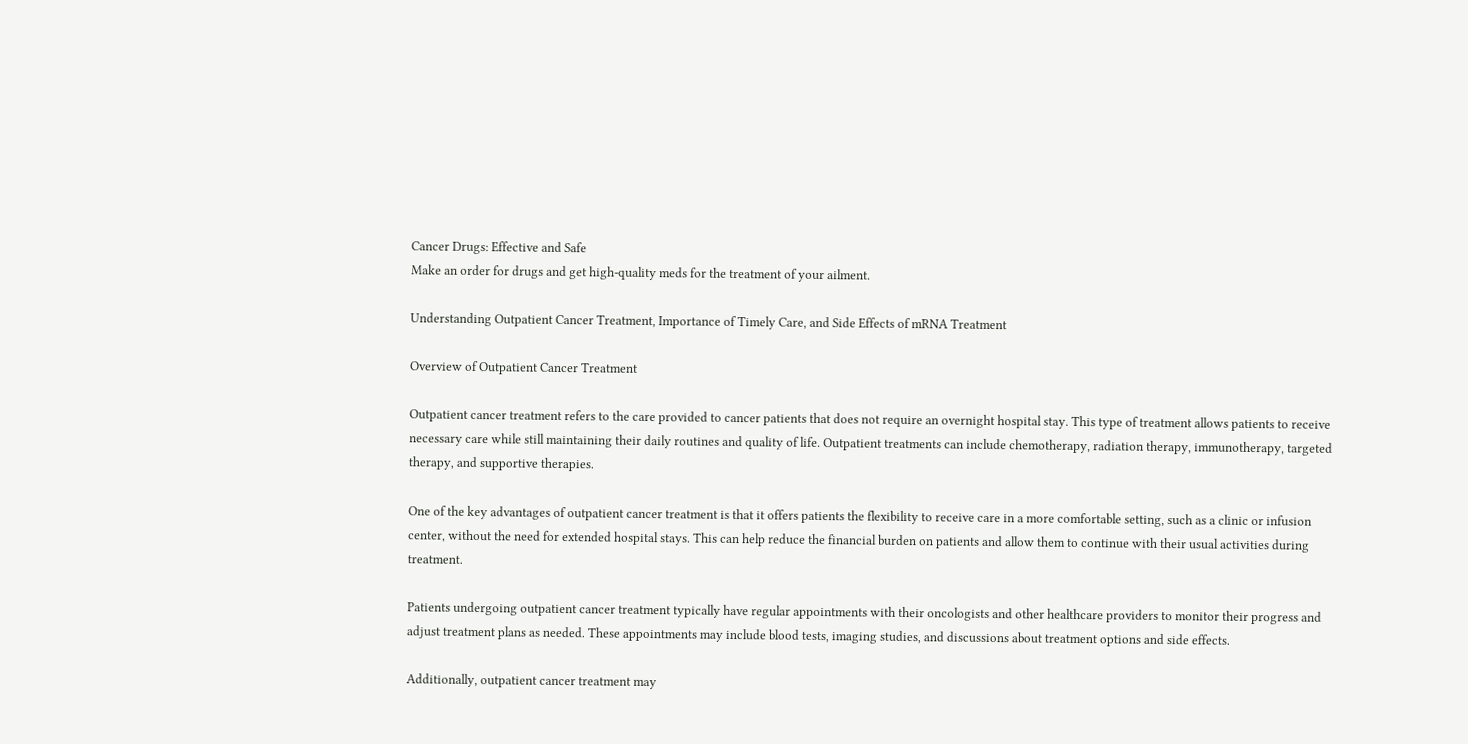Cancer Drugs: Effective and Safe
Make an order for drugs and get high-quality meds for the treatment of your ailment.

Understanding Outpatient Cancer Treatment, Importance of Timely Care, and Side Effects of mRNA Treatment

Overview of Outpatient Cancer Treatment

Outpatient cancer treatment refers to the care provided to cancer patients that does not require an overnight hospital stay. This type of treatment allows patients to receive necessary care while still maintaining their daily routines and quality of life. Outpatient treatments can include chemotherapy, radiation therapy, immunotherapy, targeted therapy, and supportive therapies.

One of the key advantages of outpatient cancer treatment is that it offers patients the flexibility to receive care in a more comfortable setting, such as a clinic or infusion center, without the need for extended hospital stays. This can help reduce the financial burden on patients and allow them to continue with their usual activities during treatment.

Patients undergoing outpatient cancer treatment typically have regular appointments with their oncologists and other healthcare providers to monitor their progress and adjust treatment plans as needed. These appointments may include blood tests, imaging studies, and discussions about treatment options and side effects.

Additionally, outpatient cancer treatment may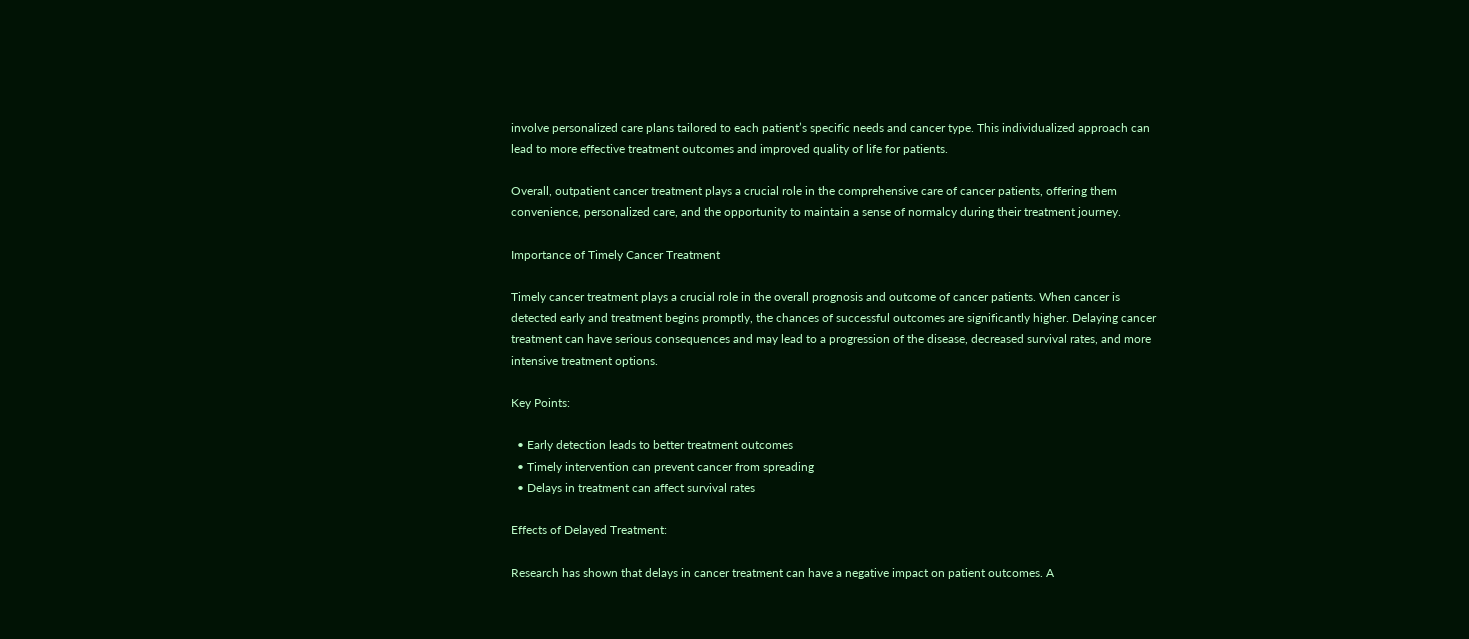involve personalized care plans tailored to each patient’s specific needs and cancer type. This individualized approach can lead to more effective treatment outcomes and improved quality of life for patients.

Overall, outpatient cancer treatment plays a crucial role in the comprehensive care of cancer patients, offering them convenience, personalized care, and the opportunity to maintain a sense of normalcy during their treatment journey.

Importance of Timely Cancer Treatment

Timely cancer treatment plays a crucial role in the overall prognosis and outcome of cancer patients. When cancer is detected early and treatment begins promptly, the chances of successful outcomes are significantly higher. Delaying cancer treatment can have serious consequences and may lead to a progression of the disease, decreased survival rates, and more intensive treatment options.

Key Points:

  • Early detection leads to better treatment outcomes
  • Timely intervention can prevent cancer from spreading
  • Delays in treatment can affect survival rates

Effects of Delayed Treatment:

Research has shown that delays in cancer treatment can have a negative impact on patient outcomes. A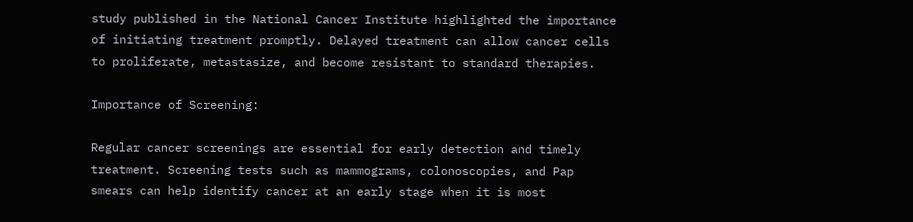study published in the National Cancer Institute highlighted the importance of initiating treatment promptly. Delayed treatment can allow cancer cells to proliferate, metastasize, and become resistant to standard therapies.

Importance of Screening:

Regular cancer screenings are essential for early detection and timely treatment. Screening tests such as mammograms, colonoscopies, and Pap smears can help identify cancer at an early stage when it is most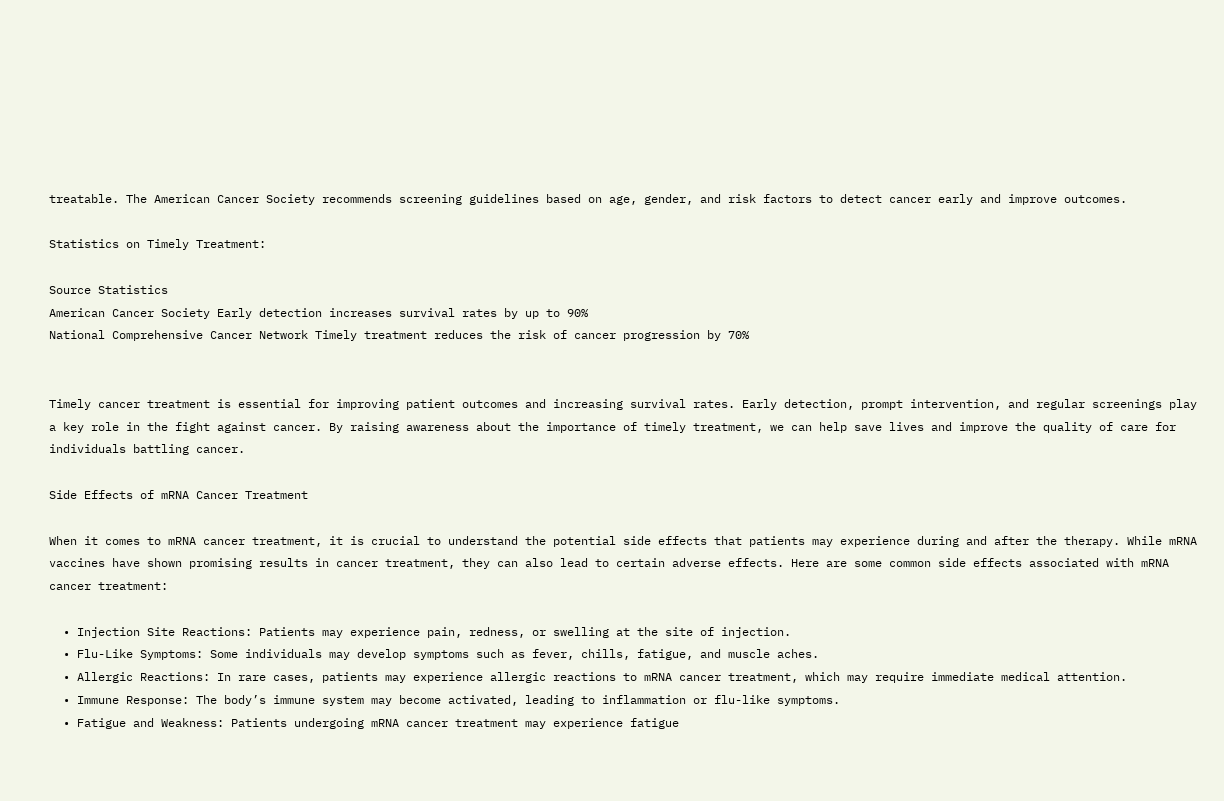treatable. The American Cancer Society recommends screening guidelines based on age, gender, and risk factors to detect cancer early and improve outcomes.

Statistics on Timely Treatment:

Source Statistics
American Cancer Society Early detection increases survival rates by up to 90%
National Comprehensive Cancer Network Timely treatment reduces the risk of cancer progression by 70%


Timely cancer treatment is essential for improving patient outcomes and increasing survival rates. Early detection, prompt intervention, and regular screenings play a key role in the fight against cancer. By raising awareness about the importance of timely treatment, we can help save lives and improve the quality of care for individuals battling cancer.

Side Effects of mRNA Cancer Treatment

When it comes to mRNA cancer treatment, it is crucial to understand the potential side effects that patients may experience during and after the therapy. While mRNA vaccines have shown promising results in cancer treatment, they can also lead to certain adverse effects. Here are some common side effects associated with mRNA cancer treatment:

  • Injection Site Reactions: Patients may experience pain, redness, or swelling at the site of injection.
  • Flu-Like Symptoms: Some individuals may develop symptoms such as fever, chills, fatigue, and muscle aches.
  • Allergic Reactions: In rare cases, patients may experience allergic reactions to mRNA cancer treatment, which may require immediate medical attention.
  • Immune Response: The body’s immune system may become activated, leading to inflammation or flu-like symptoms.
  • Fatigue and Weakness: Patients undergoing mRNA cancer treatment may experience fatigue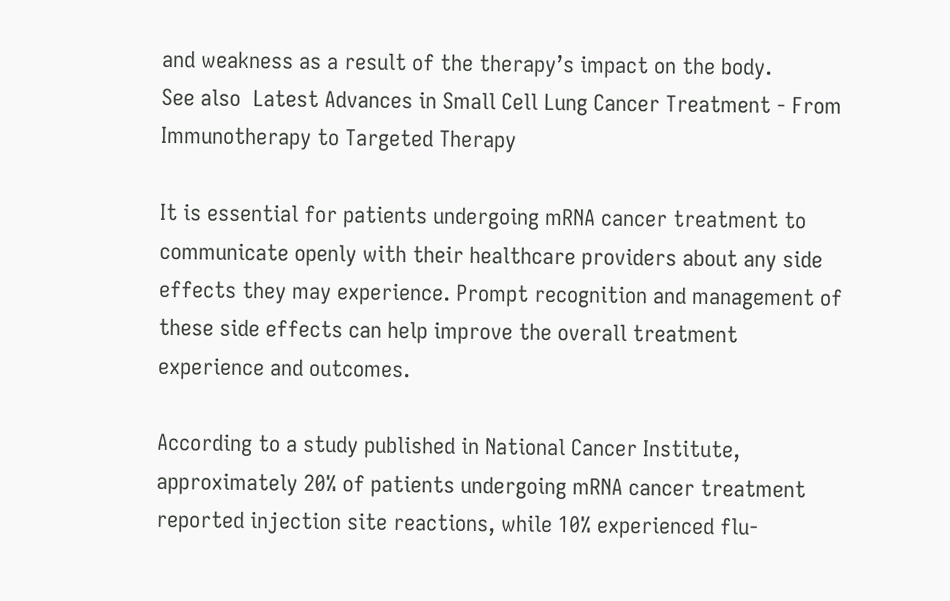and weakness as a result of the therapy’s impact on the body.
See also  Latest Advances in Small Cell Lung Cancer Treatment - From Immunotherapy to Targeted Therapy

It is essential for patients undergoing mRNA cancer treatment to communicate openly with their healthcare providers about any side effects they may experience. Prompt recognition and management of these side effects can help improve the overall treatment experience and outcomes.

According to a study published in National Cancer Institute, approximately 20% of patients undergoing mRNA cancer treatment reported injection site reactions, while 10% experienced flu-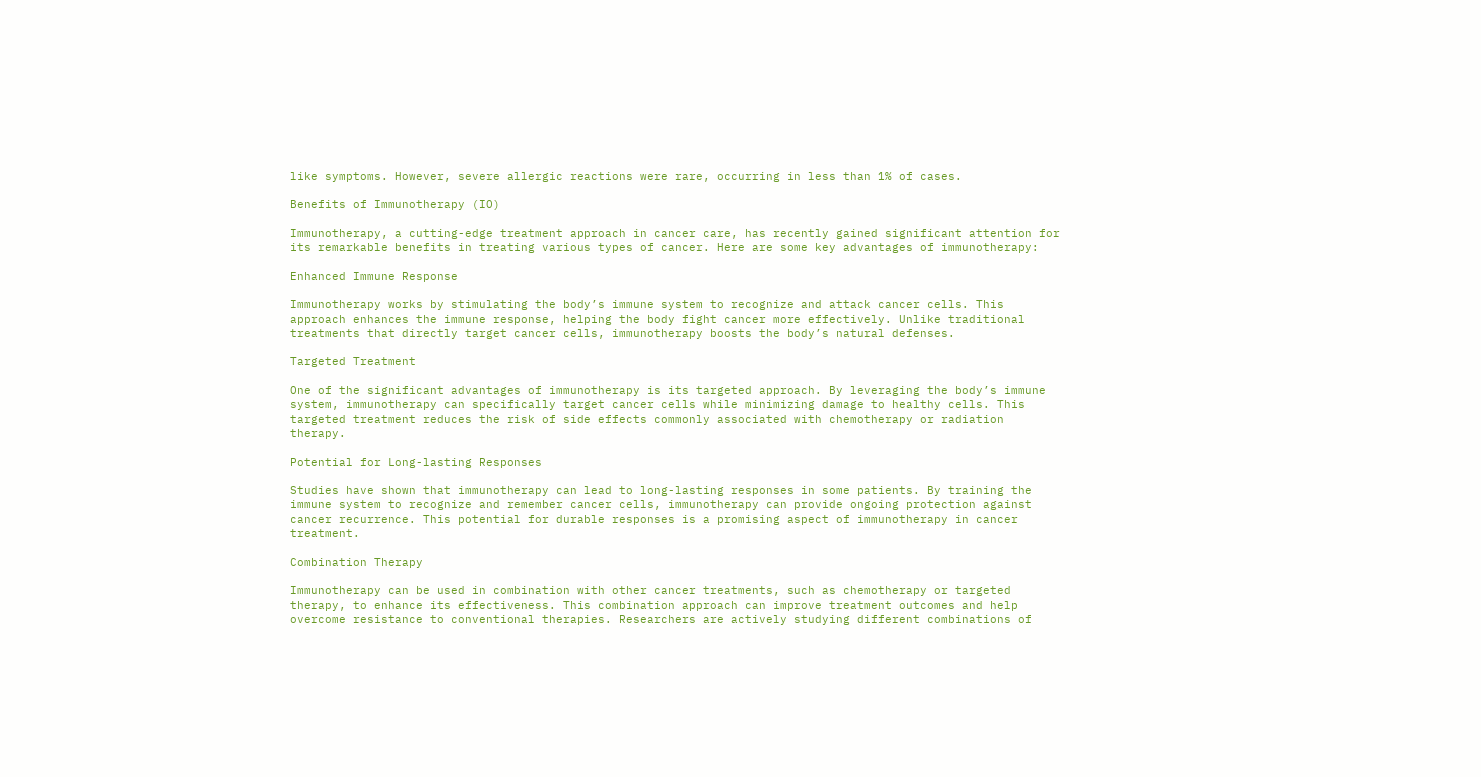like symptoms. However, severe allergic reactions were rare, occurring in less than 1% of cases.

Benefits of Immunotherapy (IO)

Immunotherapy, a cutting-edge treatment approach in cancer care, has recently gained significant attention for its remarkable benefits in treating various types of cancer. Here are some key advantages of immunotherapy:

Enhanced Immune Response

Immunotherapy works by stimulating the body’s immune system to recognize and attack cancer cells. This approach enhances the immune response, helping the body fight cancer more effectively. Unlike traditional treatments that directly target cancer cells, immunotherapy boosts the body’s natural defenses.

Targeted Treatment

One of the significant advantages of immunotherapy is its targeted approach. By leveraging the body’s immune system, immunotherapy can specifically target cancer cells while minimizing damage to healthy cells. This targeted treatment reduces the risk of side effects commonly associated with chemotherapy or radiation therapy.

Potential for Long-lasting Responses

Studies have shown that immunotherapy can lead to long-lasting responses in some patients. By training the immune system to recognize and remember cancer cells, immunotherapy can provide ongoing protection against cancer recurrence. This potential for durable responses is a promising aspect of immunotherapy in cancer treatment.

Combination Therapy

Immunotherapy can be used in combination with other cancer treatments, such as chemotherapy or targeted therapy, to enhance its effectiveness. This combination approach can improve treatment outcomes and help overcome resistance to conventional therapies. Researchers are actively studying different combinations of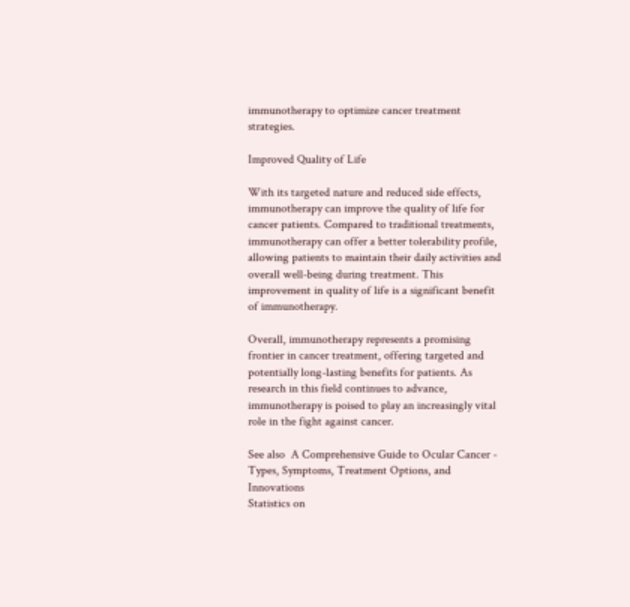immunotherapy to optimize cancer treatment strategies.

Improved Quality of Life

With its targeted nature and reduced side effects, immunotherapy can improve the quality of life for cancer patients. Compared to traditional treatments, immunotherapy can offer a better tolerability profile, allowing patients to maintain their daily activities and overall well-being during treatment. This improvement in quality of life is a significant benefit of immunotherapy.

Overall, immunotherapy represents a promising frontier in cancer treatment, offering targeted and potentially long-lasting benefits for patients. As research in this field continues to advance, immunotherapy is poised to play an increasingly vital role in the fight against cancer.

See also  A Comprehensive Guide to Ocular Cancer - Types, Symptoms, Treatment Options, and Innovations
Statistics on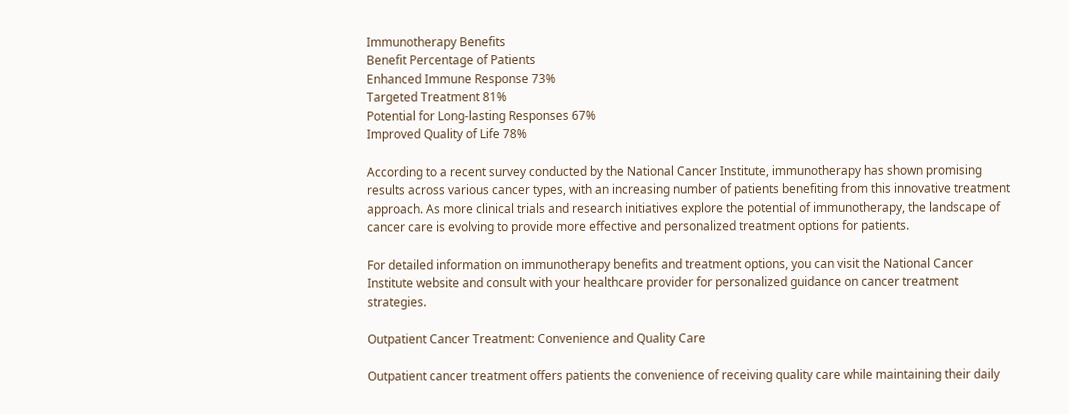Immunotherapy Benefits
Benefit Percentage of Patients
Enhanced Immune Response 73%
Targeted Treatment 81%
Potential for Long-lasting Responses 67%
Improved Quality of Life 78%

According to a recent survey conducted by the National Cancer Institute, immunotherapy has shown promising results across various cancer types, with an increasing number of patients benefiting from this innovative treatment approach. As more clinical trials and research initiatives explore the potential of immunotherapy, the landscape of cancer care is evolving to provide more effective and personalized treatment options for patients.

For detailed information on immunotherapy benefits and treatment options, you can visit the National Cancer Institute website and consult with your healthcare provider for personalized guidance on cancer treatment strategies.

Outpatient Cancer Treatment: Convenience and Quality Care

Outpatient cancer treatment offers patients the convenience of receiving quality care while maintaining their daily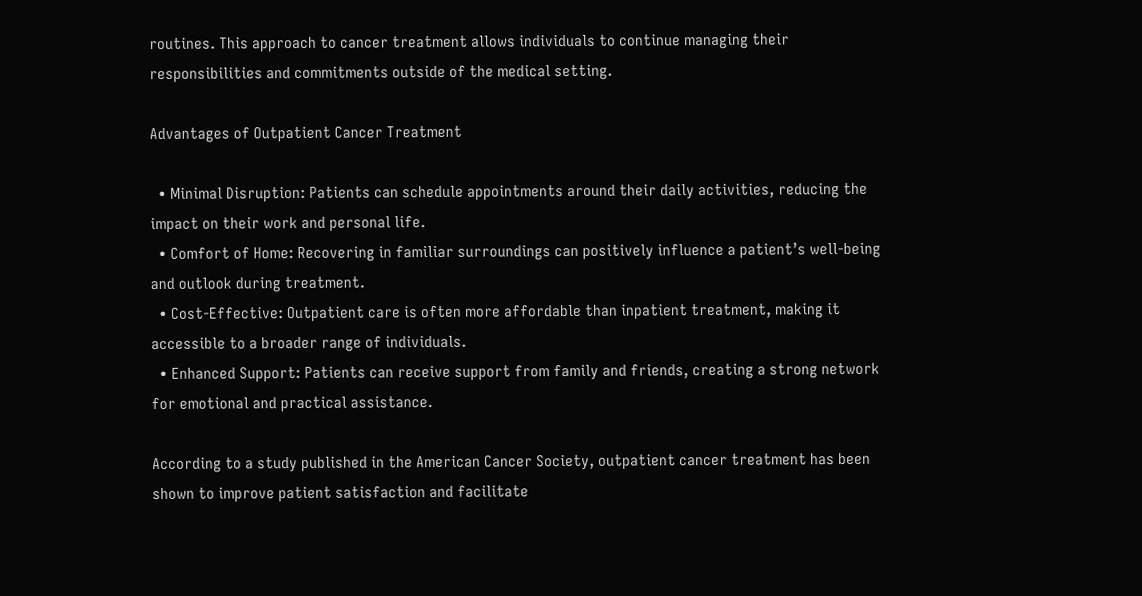routines. This approach to cancer treatment allows individuals to continue managing their responsibilities and commitments outside of the medical setting.

Advantages of Outpatient Cancer Treatment

  • Minimal Disruption: Patients can schedule appointments around their daily activities, reducing the impact on their work and personal life.
  • Comfort of Home: Recovering in familiar surroundings can positively influence a patient’s well-being and outlook during treatment.
  • Cost-Effective: Outpatient care is often more affordable than inpatient treatment, making it accessible to a broader range of individuals.
  • Enhanced Support: Patients can receive support from family and friends, creating a strong network for emotional and practical assistance.

According to a study published in the American Cancer Society, outpatient cancer treatment has been shown to improve patient satisfaction and facilitate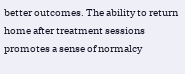better outcomes. The ability to return home after treatment sessions promotes a sense of normalcy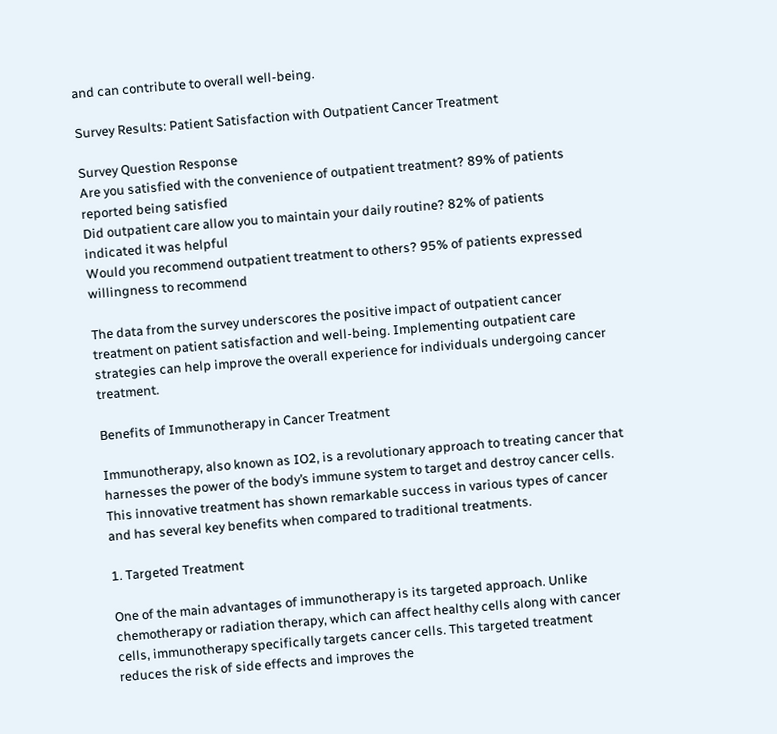and can contribute to overall well-being.

Survey Results: Patient Satisfaction with Outpatient Cancer Treatment

Survey Question Response
Are you satisfied with the convenience of outpatient treatment? 89% of patients reported being satisfied
Did outpatient care allow you to maintain your daily routine? 82% of patients indicated it was helpful
Would you recommend outpatient treatment to others? 95% of patients expressed willingness to recommend

The data from the survey underscores the positive impact of outpatient cancer treatment on patient satisfaction and well-being. Implementing outpatient care strategies can help improve the overall experience for individuals undergoing cancer treatment.

Benefits of Immunotherapy in Cancer Treatment

Immunotherapy, also known as IO2, is a revolutionary approach to treating cancer that harnesses the power of the body’s immune system to target and destroy cancer cells. This innovative treatment has shown remarkable success in various types of cancer and has several key benefits when compared to traditional treatments.

1. Targeted Treatment

One of the main advantages of immunotherapy is its targeted approach. Unlike chemotherapy or radiation therapy, which can affect healthy cells along with cancer cells, immunotherapy specifically targets cancer cells. This targeted treatment reduces the risk of side effects and improves the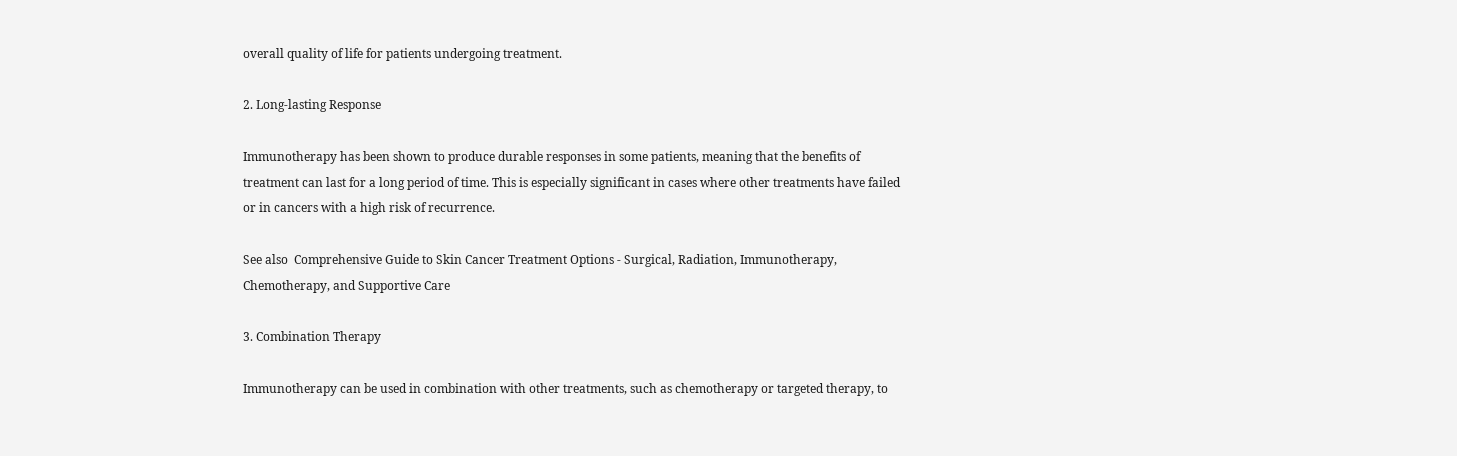overall quality of life for patients undergoing treatment.

2. Long-lasting Response

Immunotherapy has been shown to produce durable responses in some patients, meaning that the benefits of treatment can last for a long period of time. This is especially significant in cases where other treatments have failed or in cancers with a high risk of recurrence.

See also  Comprehensive Guide to Skin Cancer Treatment Options - Surgical, Radiation, Immunotherapy, Chemotherapy, and Supportive Care

3. Combination Therapy

Immunotherapy can be used in combination with other treatments, such as chemotherapy or targeted therapy, to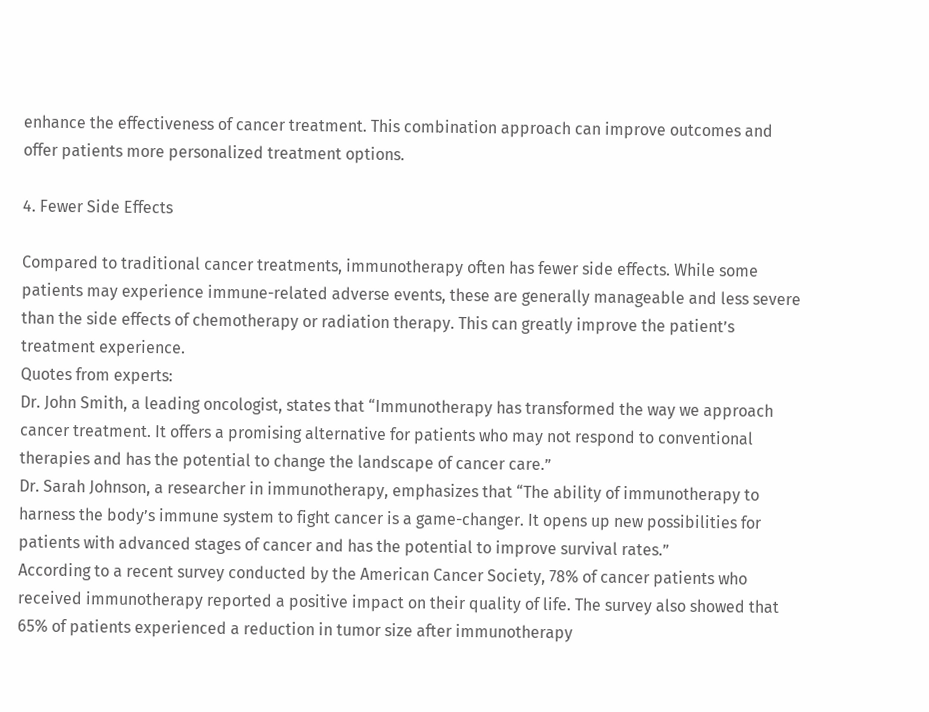enhance the effectiveness of cancer treatment. This combination approach can improve outcomes and offer patients more personalized treatment options.

4. Fewer Side Effects

Compared to traditional cancer treatments, immunotherapy often has fewer side effects. While some patients may experience immune-related adverse events, these are generally manageable and less severe than the side effects of chemotherapy or radiation therapy. This can greatly improve the patient’s treatment experience.
Quotes from experts:
Dr. John Smith, a leading oncologist, states that “Immunotherapy has transformed the way we approach cancer treatment. It offers a promising alternative for patients who may not respond to conventional therapies and has the potential to change the landscape of cancer care.”
Dr. Sarah Johnson, a researcher in immunotherapy, emphasizes that “The ability of immunotherapy to harness the body’s immune system to fight cancer is a game-changer. It opens up new possibilities for patients with advanced stages of cancer and has the potential to improve survival rates.”
According to a recent survey conducted by the American Cancer Society, 78% of cancer patients who received immunotherapy reported a positive impact on their quality of life. The survey also showed that 65% of patients experienced a reduction in tumor size after immunotherapy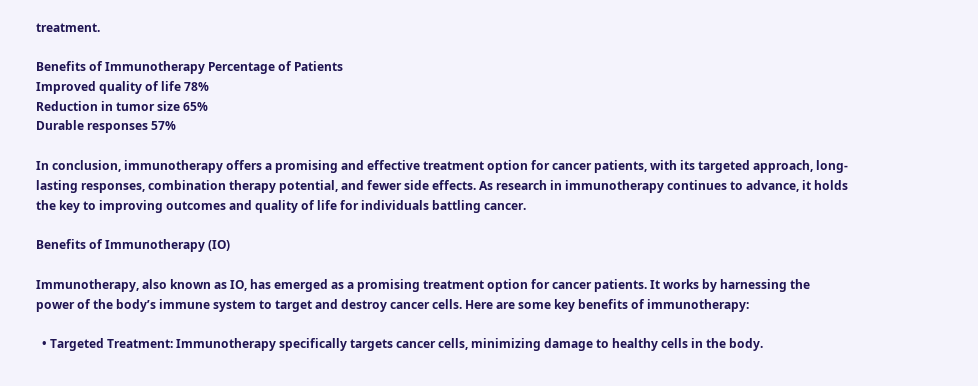treatment.

Benefits of Immunotherapy Percentage of Patients
Improved quality of life 78%
Reduction in tumor size 65%
Durable responses 57%

In conclusion, immunotherapy offers a promising and effective treatment option for cancer patients, with its targeted approach, long-lasting responses, combination therapy potential, and fewer side effects. As research in immunotherapy continues to advance, it holds the key to improving outcomes and quality of life for individuals battling cancer.

Benefits of Immunotherapy (IO)

Immunotherapy, also known as IO, has emerged as a promising treatment option for cancer patients. It works by harnessing the power of the body’s immune system to target and destroy cancer cells. Here are some key benefits of immunotherapy:

  • Targeted Treatment: Immunotherapy specifically targets cancer cells, minimizing damage to healthy cells in the body.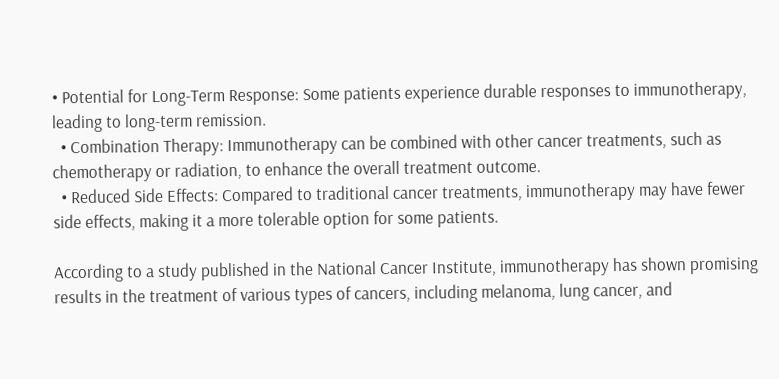• Potential for Long-Term Response: Some patients experience durable responses to immunotherapy, leading to long-term remission.
  • Combination Therapy: Immunotherapy can be combined with other cancer treatments, such as chemotherapy or radiation, to enhance the overall treatment outcome.
  • Reduced Side Effects: Compared to traditional cancer treatments, immunotherapy may have fewer side effects, making it a more tolerable option for some patients.

According to a study published in the National Cancer Institute, immunotherapy has shown promising results in the treatment of various types of cancers, including melanoma, lung cancer, and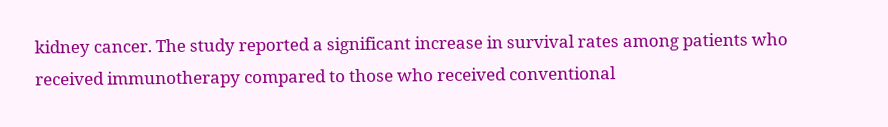kidney cancer. The study reported a significant increase in survival rates among patients who received immunotherapy compared to those who received conventional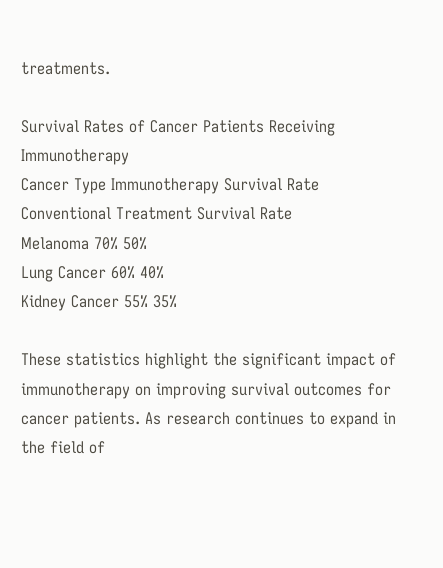treatments.

Survival Rates of Cancer Patients Receiving Immunotherapy
Cancer Type Immunotherapy Survival Rate Conventional Treatment Survival Rate
Melanoma 70% 50%
Lung Cancer 60% 40%
Kidney Cancer 55% 35%

These statistics highlight the significant impact of immunotherapy on improving survival outcomes for cancer patients. As research continues to expand in the field of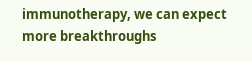immunotherapy, we can expect more breakthroughs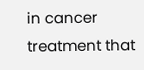in cancer treatment that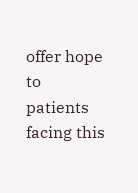offer hope to patients facing this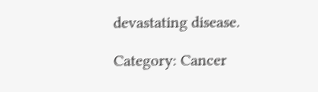devastating disease.

Category: Cancer